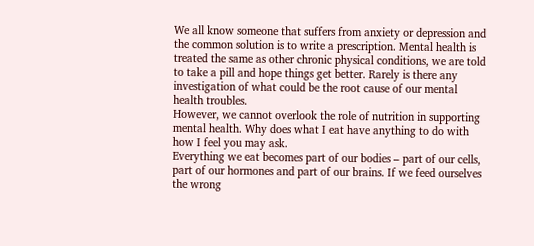We all know someone that suffers from anxiety or depression and the common solution is to write a prescription. Mental health is treated the same as other chronic physical conditions, we are told to take a pill and hope things get better. Rarely is there any investigation of what could be the root cause of our mental health troubles.
However, we cannot overlook the role of nutrition in supporting mental health. Why does what I eat have anything to do with how I feel you may ask.
Everything we eat becomes part of our bodies – part of our cells, part of our hormones and part of our brains. If we feed ourselves the wrong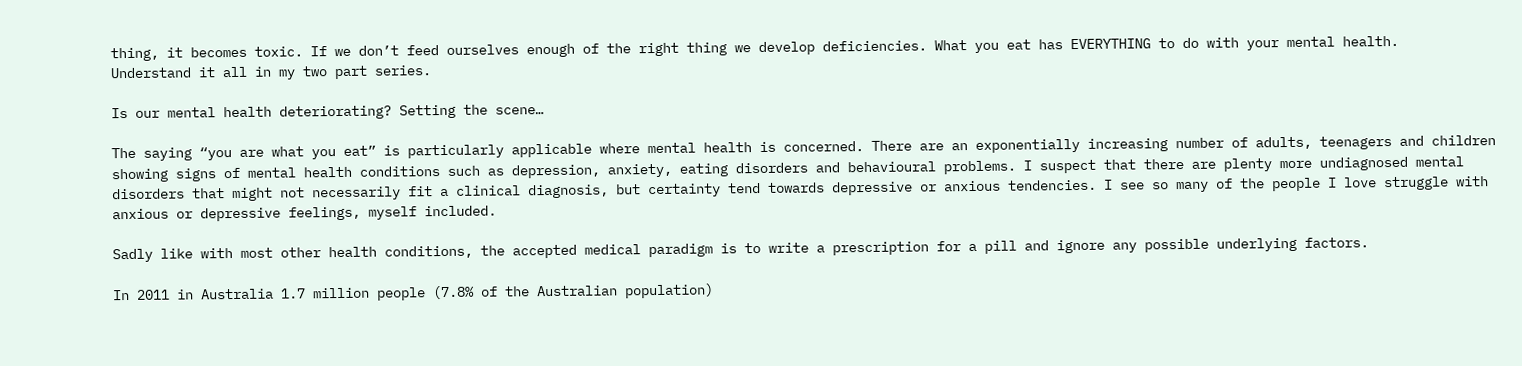thing, it becomes toxic. If we don’t feed ourselves enough of the right thing we develop deficiencies. What you eat has EVERYTHING to do with your mental health.
Understand it all in my two part series.

Is our mental health deteriorating? Setting the scene…

The saying “you are what you eat” is particularly applicable where mental health is concerned. There are an exponentially increasing number of adults, teenagers and children showing signs of mental health conditions such as depression, anxiety, eating disorders and behavioural problems. I suspect that there are plenty more undiagnosed mental disorders that might not necessarily fit a clinical diagnosis, but certainty tend towards depressive or anxious tendencies. I see so many of the people I love struggle with anxious or depressive feelings, myself included.

Sadly like with most other health conditions, the accepted medical paradigm is to write a prescription for a pill and ignore any possible underlying factors.

In 2011 in Australia 1.7 million people (7.8% of the Australian population)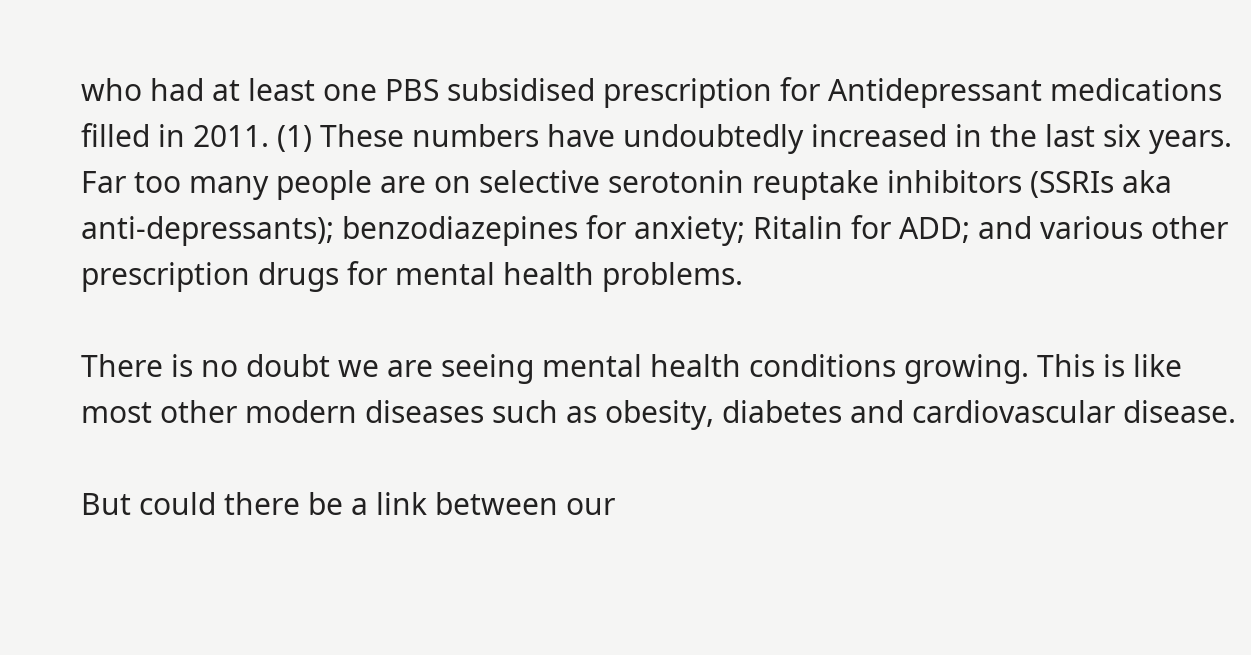who had at least one PBS subsidised prescription for Antidepressant medications filled in 2011. (1) These numbers have undoubtedly increased in the last six years. Far too many people are on selective serotonin reuptake inhibitors (SSRIs aka anti-depressants); benzodiazepines for anxiety; Ritalin for ADD; and various other prescription drugs for mental health problems.

There is no doubt we are seeing mental health conditions growing. This is like most other modern diseases such as obesity, diabetes and cardiovascular disease.

But could there be a link between our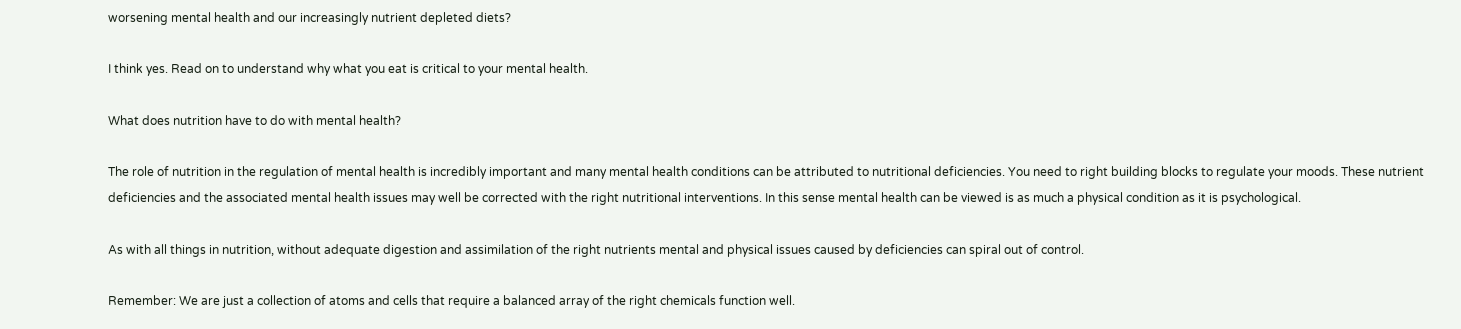worsening mental health and our increasingly nutrient depleted diets?

I think yes. Read on to understand why what you eat is critical to your mental health.

What does nutrition have to do with mental health?

The role of nutrition in the regulation of mental health is incredibly important and many mental health conditions can be attributed to nutritional deficiencies. You need to right building blocks to regulate your moods. These nutrient deficiencies and the associated mental health issues may well be corrected with the right nutritional interventions. In this sense mental health can be viewed is as much a physical condition as it is psychological.

As with all things in nutrition, without adequate digestion and assimilation of the right nutrients mental and physical issues caused by deficiencies can spiral out of control.

Remember: We are just a collection of atoms and cells that require a balanced array of the right chemicals function well.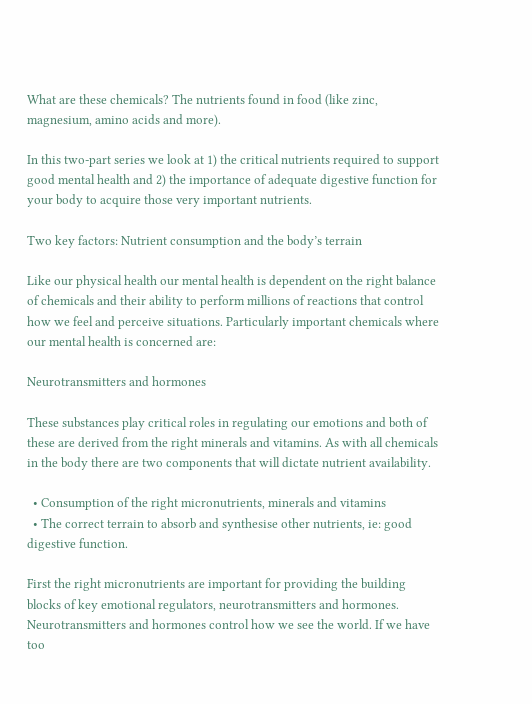What are these chemicals? The nutrients found in food (like zinc, magnesium, amino acids and more).

In this two-part series we look at 1) the critical nutrients required to support good mental health and 2) the importance of adequate digestive function for your body to acquire those very important nutrients.

Two key factors: Nutrient consumption and the body’s terrain

Like our physical health our mental health is dependent on the right balance of chemicals and their ability to perform millions of reactions that control how we feel and perceive situations. Particularly important chemicals where our mental health is concerned are:

Neurotransmitters and hormones

These substances play critical roles in regulating our emotions and both of these are derived from the right minerals and vitamins. As with all chemicals in the body there are two components that will dictate nutrient availability.

  • Consumption of the right micronutrients, minerals and vitamins
  • The correct terrain to absorb and synthesise other nutrients, ie: good digestive function.

First the right micronutrients are important for providing the building blocks of key emotional regulators, neurotransmitters and hormones. Neurotransmitters and hormones control how we see the world. If we have too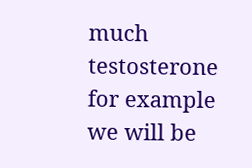much testosterone for example we will be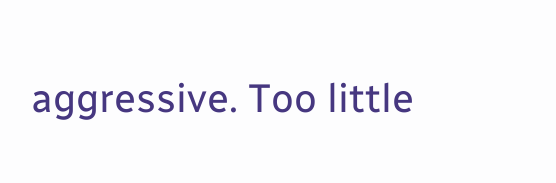aggressive. Too little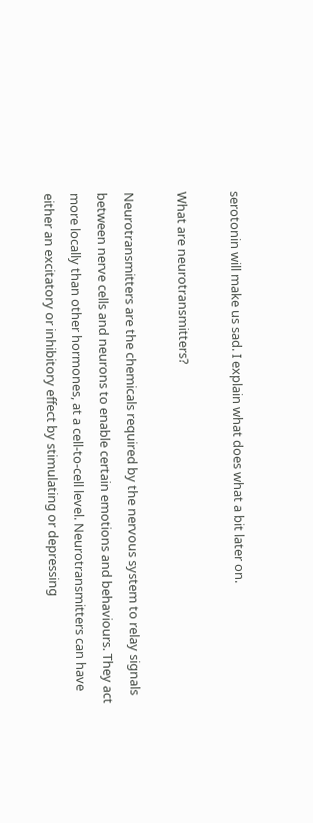serotonin will make us sad. I explain what does what a bit later on.

What are neurotransmitters?

Neurotransmitters are the chemicals required by the nervous system to relay signals between nerve cells and neurons to enable certain emotions and behaviours. They act more locally than other hormones, at a cell-to-cell level. Neurotransmitters can have either an excitatory or inhibitory effect by stimulating or depressing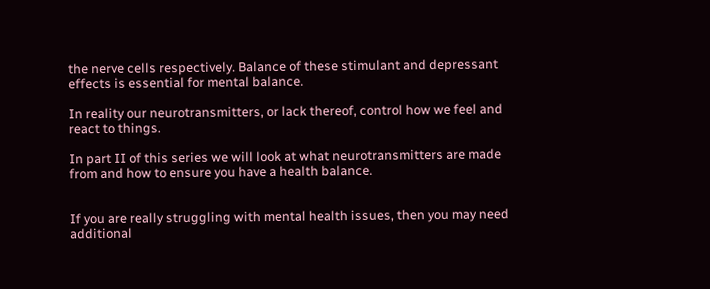the nerve cells respectively. Balance of these stimulant and depressant effects is essential for mental balance.

In reality our neurotransmitters, or lack thereof, control how we feel and react to things.

In part II of this series we will look at what neurotransmitters are made from and how to ensure you have a health balance.


If you are really struggling with mental health issues, then you may need additional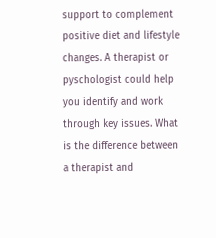support to complement positive diet and lifestyle changes. A therapist or pyschologist could help you identify and work through key issues. What is the difference between a therapist and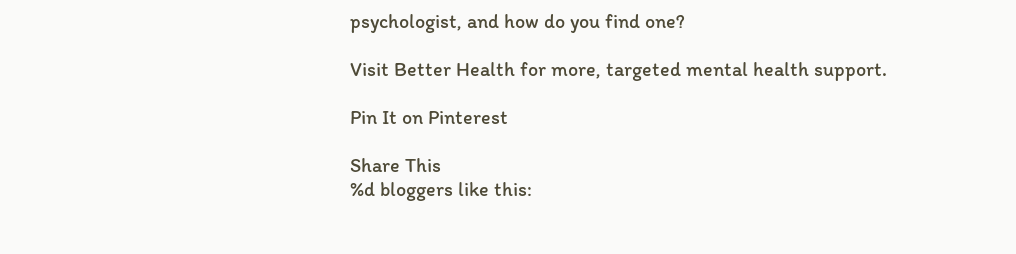psychologist, and how do you find one?

Visit Better Health for more, targeted mental health support.

Pin It on Pinterest

Share This
%d bloggers like this: